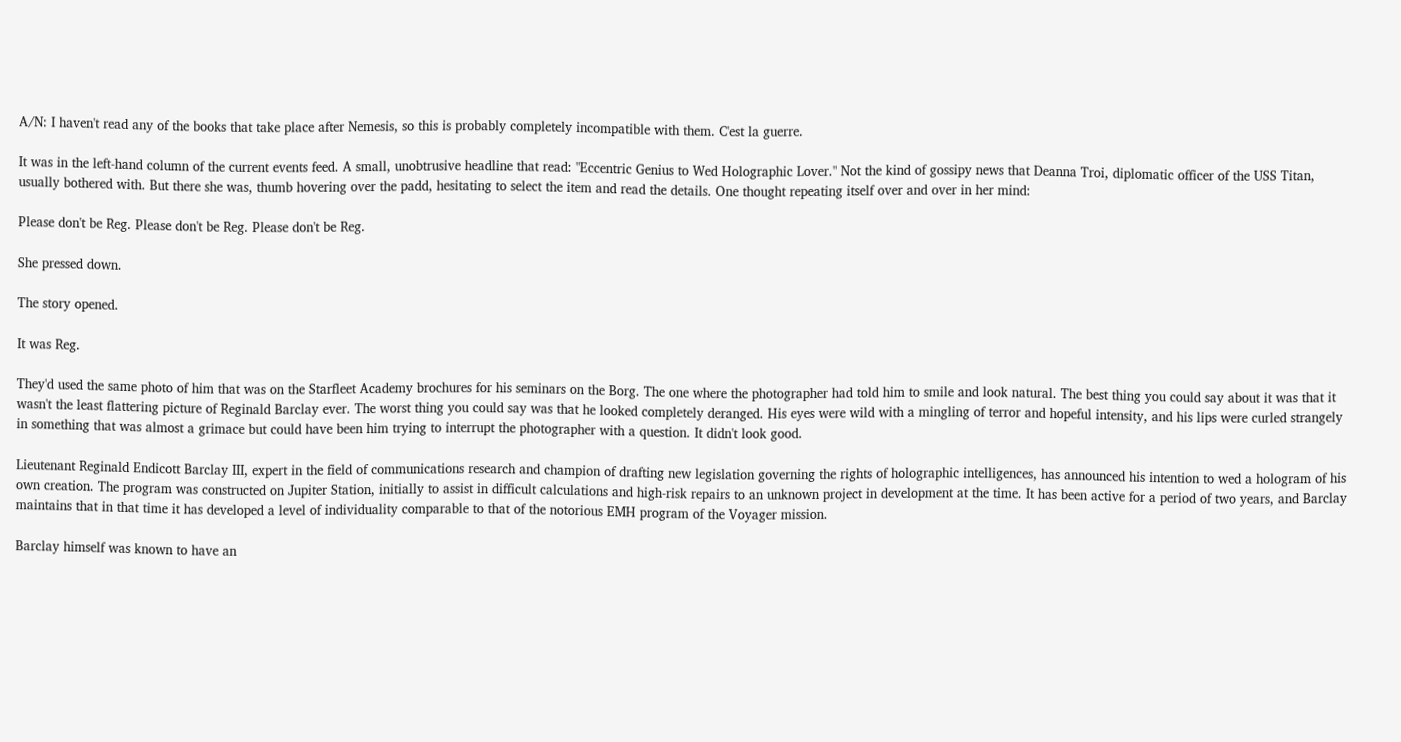A/N: I haven't read any of the books that take place after Nemesis, so this is probably completely incompatible with them. C'est la guerre.

It was in the left-hand column of the current events feed. A small, unobtrusive headline that read: "Eccentric Genius to Wed Holographic Lover." Not the kind of gossipy news that Deanna Troi, diplomatic officer of the USS Titan, usually bothered with. But there she was, thumb hovering over the padd, hesitating to select the item and read the details. One thought repeating itself over and over in her mind:

Please don't be Reg. Please don't be Reg. Please don't be Reg.

She pressed down.

The story opened.

It was Reg.

They'd used the same photo of him that was on the Starfleet Academy brochures for his seminars on the Borg. The one where the photographer had told him to smile and look natural. The best thing you could say about it was that it wasn't the least flattering picture of Reginald Barclay ever. The worst thing you could say was that he looked completely deranged. His eyes were wild with a mingling of terror and hopeful intensity, and his lips were curled strangely in something that was almost a grimace but could have been him trying to interrupt the photographer with a question. It didn't look good.

Lieutenant Reginald Endicott Barclay III, expert in the field of communications research and champion of drafting new legislation governing the rights of holographic intelligences, has announced his intention to wed a hologram of his own creation. The program was constructed on Jupiter Station, initially to assist in difficult calculations and high-risk repairs to an unknown project in development at the time. It has been active for a period of two years, and Barclay maintains that in that time it has developed a level of individuality comparable to that of the notorious EMH program of the Voyager mission.

Barclay himself was known to have an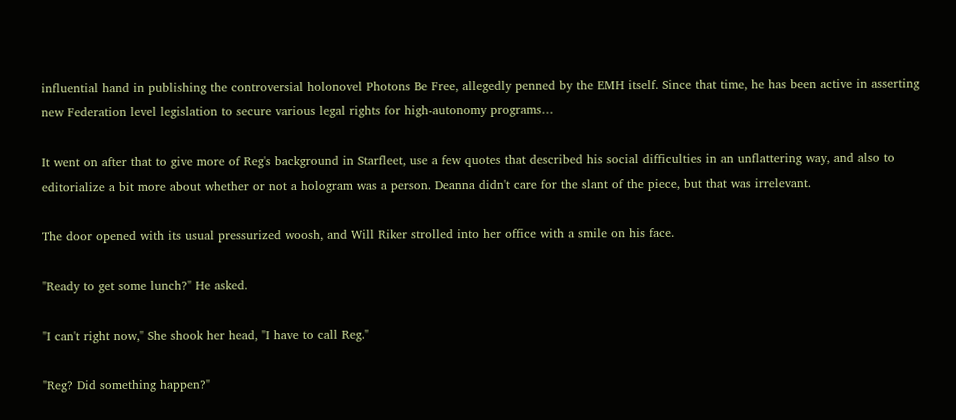influential hand in publishing the controversial holonovel Photons Be Free, allegedly penned by the EMH itself. Since that time, he has been active in asserting new Federation level legislation to secure various legal rights for high-autonomy programs…

It went on after that to give more of Reg's background in Starfleet, use a few quotes that described his social difficulties in an unflattering way, and also to editorialize a bit more about whether or not a hologram was a person. Deanna didn't care for the slant of the piece, but that was irrelevant.

The door opened with its usual pressurized woosh, and Will Riker strolled into her office with a smile on his face.

"Ready to get some lunch?" He asked.

"I can't right now," She shook her head, "I have to call Reg."

"Reg? Did something happen?"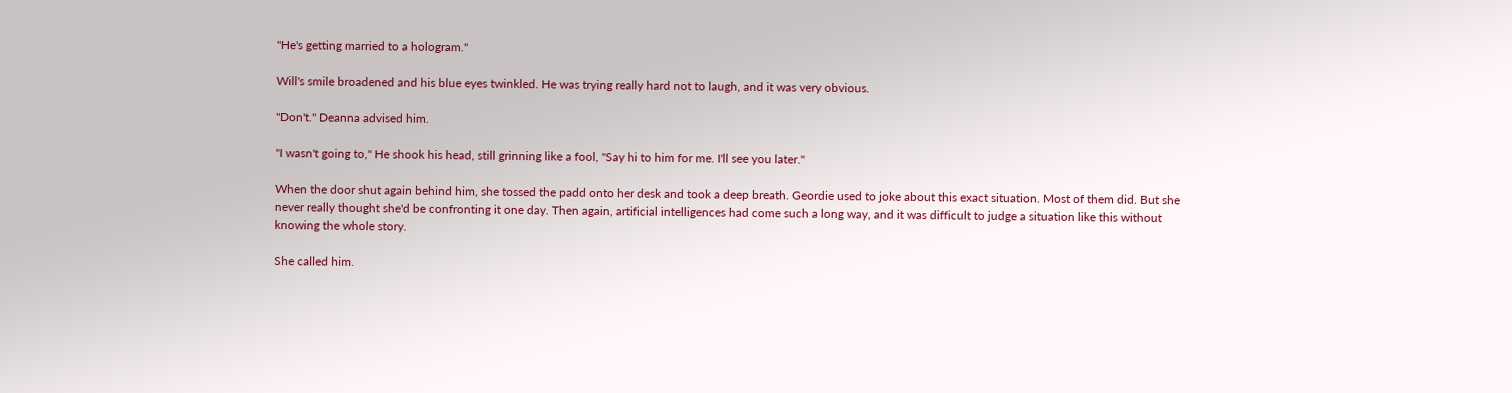"He's getting married to a hologram."

Will's smile broadened and his blue eyes twinkled. He was trying really hard not to laugh, and it was very obvious.

"Don't." Deanna advised him.

"I wasn't going to," He shook his head, still grinning like a fool, "Say hi to him for me. I'll see you later."

When the door shut again behind him, she tossed the padd onto her desk and took a deep breath. Geordie used to joke about this exact situation. Most of them did. But she never really thought she'd be confronting it one day. Then again, artificial intelligences had come such a long way, and it was difficult to judge a situation like this without knowing the whole story.

She called him.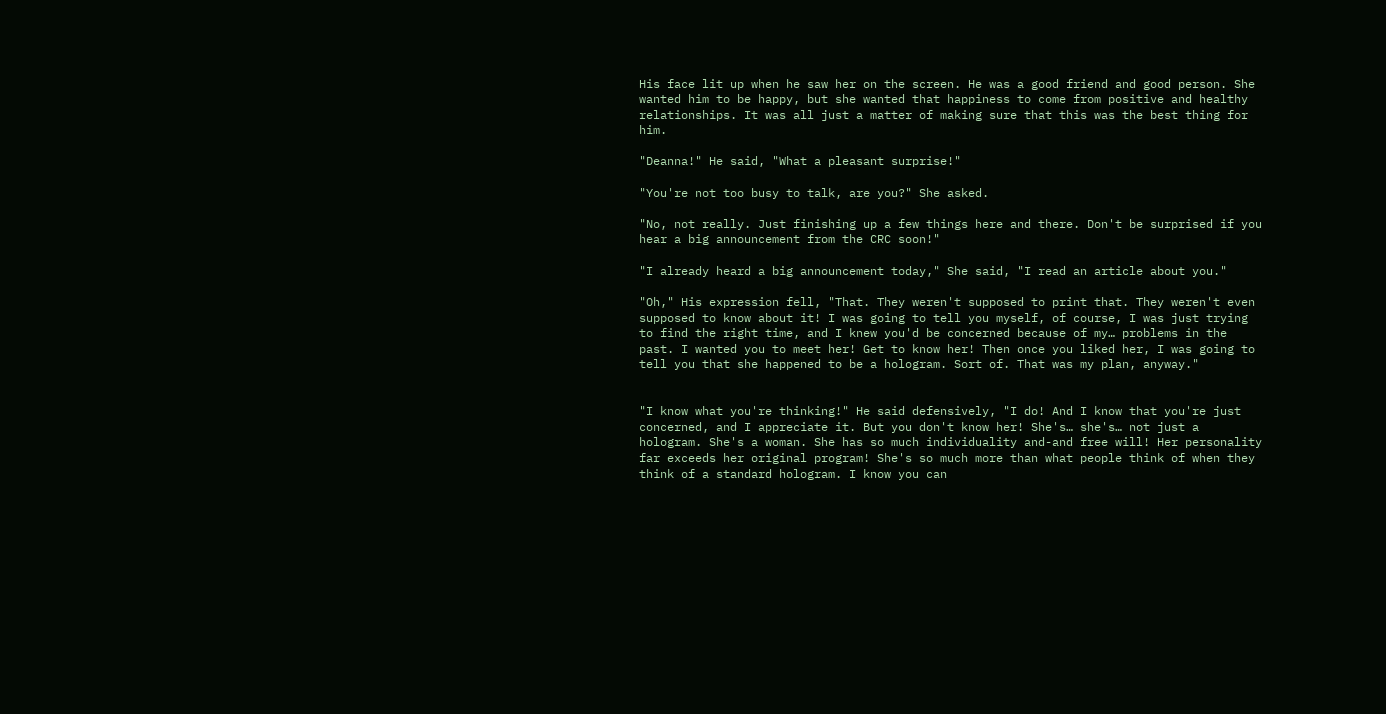His face lit up when he saw her on the screen. He was a good friend and good person. She wanted him to be happy, but she wanted that happiness to come from positive and healthy relationships. It was all just a matter of making sure that this was the best thing for him.

"Deanna!" He said, "What a pleasant surprise!"

"You're not too busy to talk, are you?" She asked.

"No, not really. Just finishing up a few things here and there. Don't be surprised if you hear a big announcement from the CRC soon!"

"I already heard a big announcement today," She said, "I read an article about you."

"Oh," His expression fell, "That. They weren't supposed to print that. They weren't even supposed to know about it! I was going to tell you myself, of course, I was just trying to find the right time, and I knew you'd be concerned because of my… problems in the past. I wanted you to meet her! Get to know her! Then once you liked her, I was going to tell you that she happened to be a hologram. Sort of. That was my plan, anyway."


"I know what you're thinking!" He said defensively, "I do! And I know that you're just concerned, and I appreciate it. But you don't know her! She's… she's… not just a hologram. She's a woman. She has so much individuality and-and free will! Her personality far exceeds her original program! She's so much more than what people think of when they think of a standard hologram. I know you can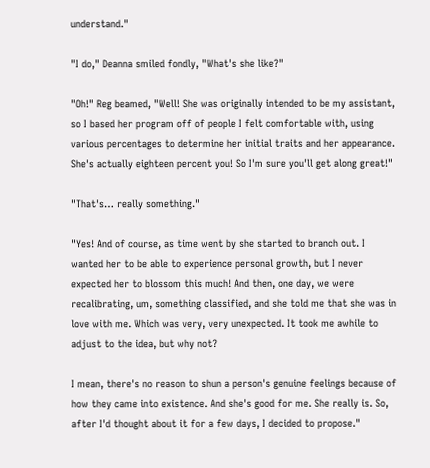understand."

"I do," Deanna smiled fondly, "What's she like?"

"Oh!" Reg beamed, "Well! She was originally intended to be my assistant, so I based her program off of people I felt comfortable with, using various percentages to determine her initial traits and her appearance. She's actually eighteen percent you! So I'm sure you'll get along great!"

"That's… really something."

"Yes! And of course, as time went by she started to branch out. I wanted her to be able to experience personal growth, but I never expected her to blossom this much! And then, one day, we were recalibrating, um, something classified, and she told me that she was in love with me. Which was very, very unexpected. It took me awhile to adjust to the idea, but why not?

I mean, there's no reason to shun a person's genuine feelings because of how they came into existence. And she's good for me. She really is. So, after I'd thought about it for a few days, I decided to propose."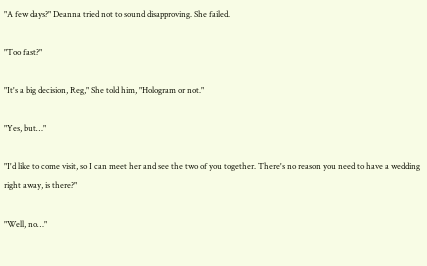"A few days?" Deanna tried not to sound disapproving. She failed.

"Too fast?"

"It's a big decision, Reg," She told him, "Hologram or not."

"Yes, but…"

"I'd like to come visit, so I can meet her and see the two of you together. There's no reason you need to have a wedding right away, is there?"

"Well, no…"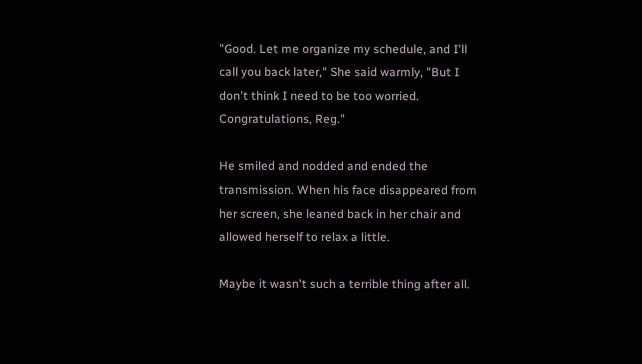"Good. Let me organize my schedule, and I'll call you back later," She said warmly, "But I don't think I need to be too worried. Congratulations, Reg."

He smiled and nodded and ended the transmission. When his face disappeared from her screen, she leaned back in her chair and allowed herself to relax a little.

Maybe it wasn't such a terrible thing after all.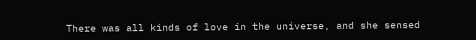There was all kinds of love in the universe, and she sensed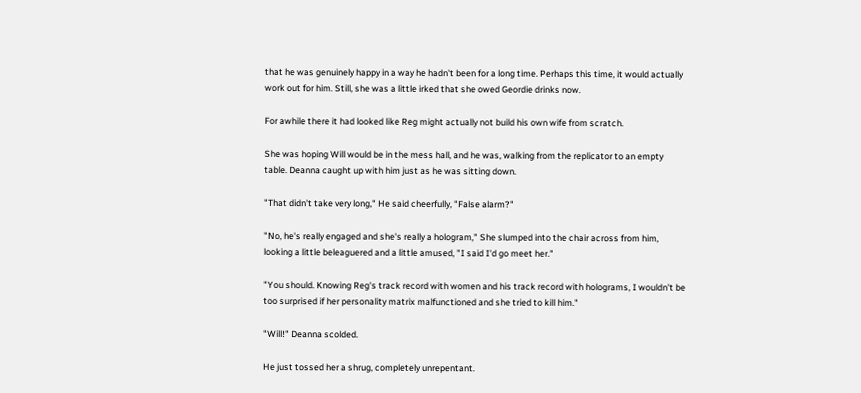that he was genuinely happy in a way he hadn't been for a long time. Perhaps this time, it would actually work out for him. Still, she was a little irked that she owed Geordie drinks now.

For awhile there it had looked like Reg might actually not build his own wife from scratch.

She was hoping Will would be in the mess hall, and he was, walking from the replicator to an empty table. Deanna caught up with him just as he was sitting down.

"That didn't take very long," He said cheerfully, "False alarm?"

"No, he's really engaged and she's really a hologram," She slumped into the chair across from him, looking a little beleaguered and a little amused, "I said I'd go meet her."

"You should. Knowing Reg's track record with women and his track record with holograms, I wouldn't be too surprised if her personality matrix malfunctioned and she tried to kill him."

"Will!" Deanna scolded.

He just tossed her a shrug, completely unrepentant.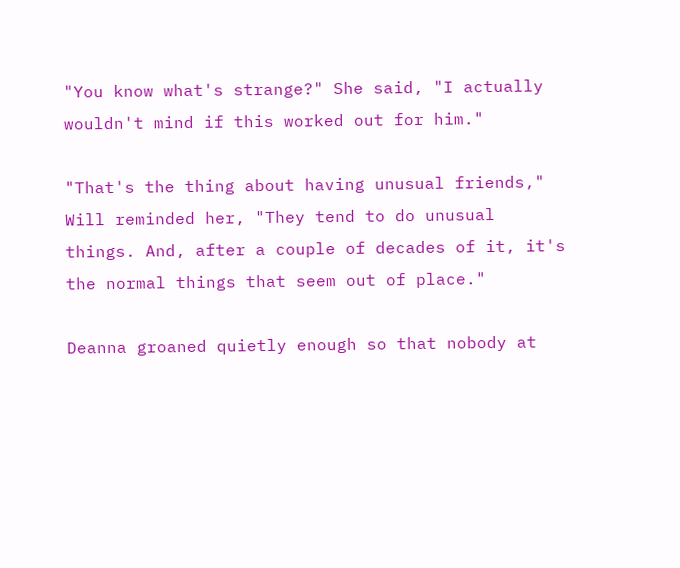"You know what's strange?" She said, "I actually wouldn't mind if this worked out for him."

"That's the thing about having unusual friends," Will reminded her, "They tend to do unusual things. And, after a couple of decades of it, it's the normal things that seem out of place."

Deanna groaned quietly enough so that nobody at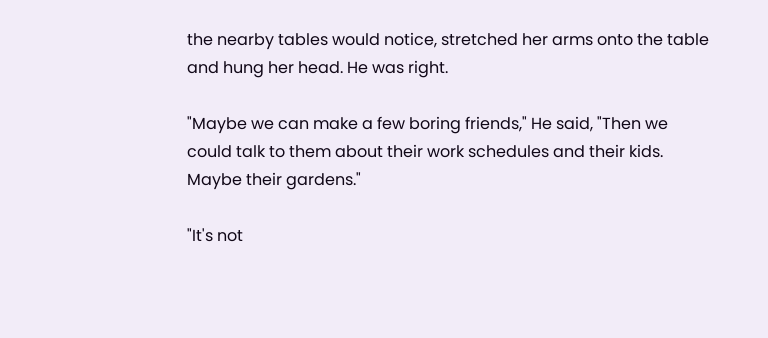the nearby tables would notice, stretched her arms onto the table and hung her head. He was right.

"Maybe we can make a few boring friends," He said, "Then we could talk to them about their work schedules and their kids. Maybe their gardens."

"It's not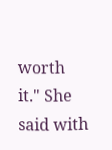worth it." She said with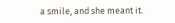a smile, and she meant it.